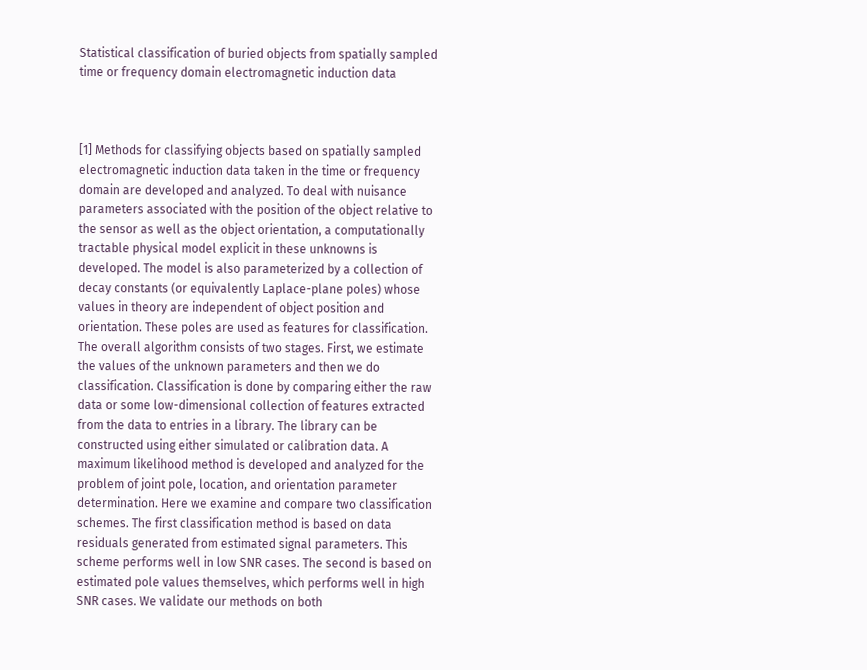Statistical classification of buried objects from spatially sampled time or frequency domain electromagnetic induction data



[1] Methods for classifying objects based on spatially sampled electromagnetic induction data taken in the time or frequency domain are developed and analyzed. To deal with nuisance parameters associated with the position of the object relative to the sensor as well as the object orientation, a computationally tractable physical model explicit in these unknowns is developed. The model is also parameterized by a collection of decay constants (or equivalently Laplace-plane poles) whose values in theory are independent of object position and orientation. These poles are used as features for classification. The overall algorithm consists of two stages. First, we estimate the values of the unknown parameters and then we do classification. Classification is done by comparing either the raw data or some low-dimensional collection of features extracted from the data to entries in a library. The library can be constructed using either simulated or calibration data. A maximum likelihood method is developed and analyzed for the problem of joint pole, location, and orientation parameter determination. Here we examine and compare two classification schemes. The first classification method is based on data residuals generated from estimated signal parameters. This scheme performs well in low SNR cases. The second is based on estimated pole values themselves, which performs well in high SNR cases. We validate our methods on both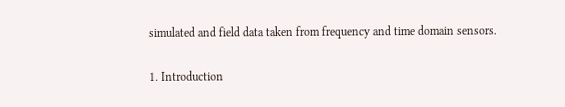simulated and field data taken from frequency and time domain sensors.

1. Introduction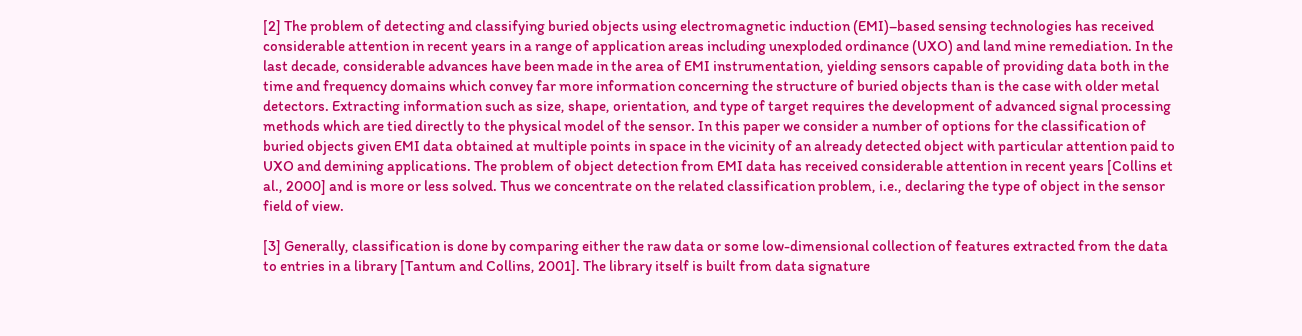[2] The problem of detecting and classifying buried objects using electromagnetic induction (EMI)–based sensing technologies has received considerable attention in recent years in a range of application areas including unexploded ordinance (UXO) and land mine remediation. In the last decade, considerable advances have been made in the area of EMI instrumentation, yielding sensors capable of providing data both in the time and frequency domains which convey far more information concerning the structure of buried objects than is the case with older metal detectors. Extracting information such as size, shape, orientation, and type of target requires the development of advanced signal processing methods which are tied directly to the physical model of the sensor. In this paper we consider a number of options for the classification of buried objects given EMI data obtained at multiple points in space in the vicinity of an already detected object with particular attention paid to UXO and demining applications. The problem of object detection from EMI data has received considerable attention in recent years [Collins et al., 2000] and is more or less solved. Thus we concentrate on the related classification problem, i.e., declaring the type of object in the sensor field of view.

[3] Generally, classification is done by comparing either the raw data or some low-dimensional collection of features extracted from the data to entries in a library [Tantum and Collins, 2001]. The library itself is built from data signature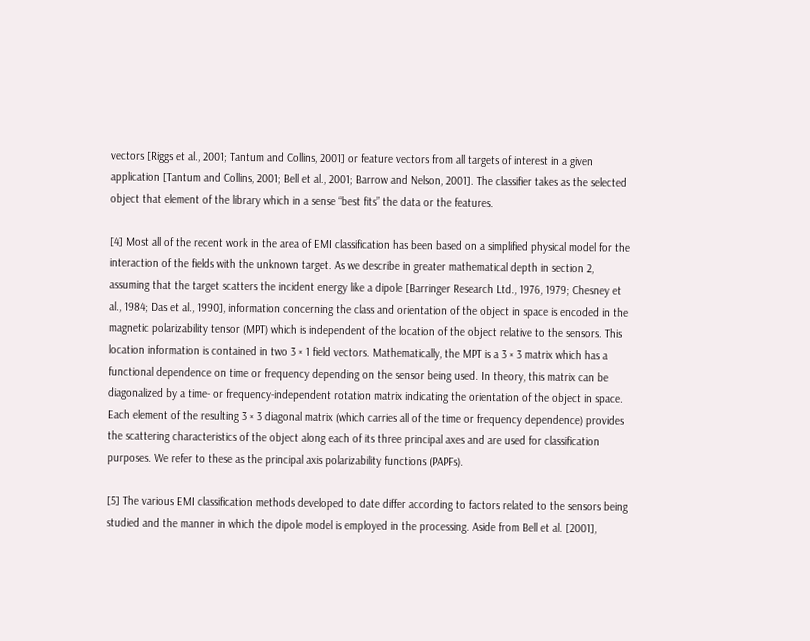vectors [Riggs et al., 2001; Tantum and Collins, 2001] or feature vectors from all targets of interest in a given application [Tantum and Collins, 2001; Bell et al., 2001; Barrow and Nelson, 2001]. The classifier takes as the selected object that element of the library which in a sense “best fits” the data or the features.

[4] Most all of the recent work in the area of EMI classification has been based on a simplified physical model for the interaction of the fields with the unknown target. As we describe in greater mathematical depth in section 2, assuming that the target scatters the incident energy like a dipole [Barringer Research Ltd., 1976, 1979; Chesney et al., 1984; Das et al., 1990], information concerning the class and orientation of the object in space is encoded in the magnetic polarizability tensor (MPT) which is independent of the location of the object relative to the sensors. This location information is contained in two 3 × 1 field vectors. Mathematically, the MPT is a 3 × 3 matrix which has a functional dependence on time or frequency depending on the sensor being used. In theory, this matrix can be diagonalized by a time- or frequency-independent rotation matrix indicating the orientation of the object in space. Each element of the resulting 3 × 3 diagonal matrix (which carries all of the time or frequency dependence) provides the scattering characteristics of the object along each of its three principal axes and are used for classification purposes. We refer to these as the principal axis polarizability functions (PAPFs).

[5] The various EMI classification methods developed to date differ according to factors related to the sensors being studied and the manner in which the dipole model is employed in the processing. Aside from Bell et al. [2001],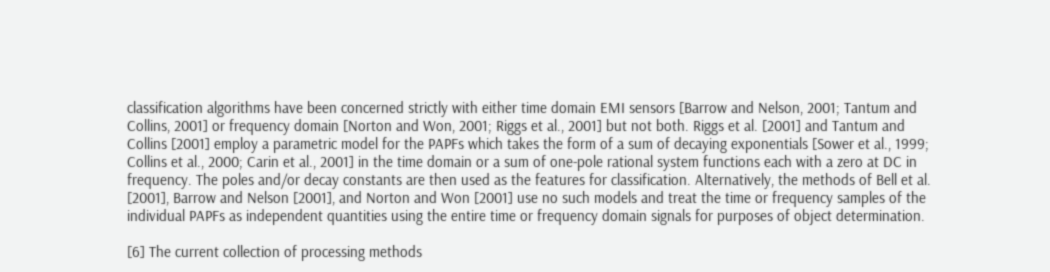classification algorithms have been concerned strictly with either time domain EMI sensors [Barrow and Nelson, 2001; Tantum and Collins, 2001] or frequency domain [Norton and Won, 2001; Riggs et al., 2001] but not both. Riggs et al. [2001] and Tantum and Collins [2001] employ a parametric model for the PAPFs which takes the form of a sum of decaying exponentials [Sower et al., 1999; Collins et al., 2000; Carin et al., 2001] in the time domain or a sum of one-pole rational system functions each with a zero at DC in frequency. The poles and/or decay constants are then used as the features for classification. Alternatively, the methods of Bell et al. [2001], Barrow and Nelson [2001], and Norton and Won [2001] use no such models and treat the time or frequency samples of the individual PAPFs as independent quantities using the entire time or frequency domain signals for purposes of object determination.

[6] The current collection of processing methods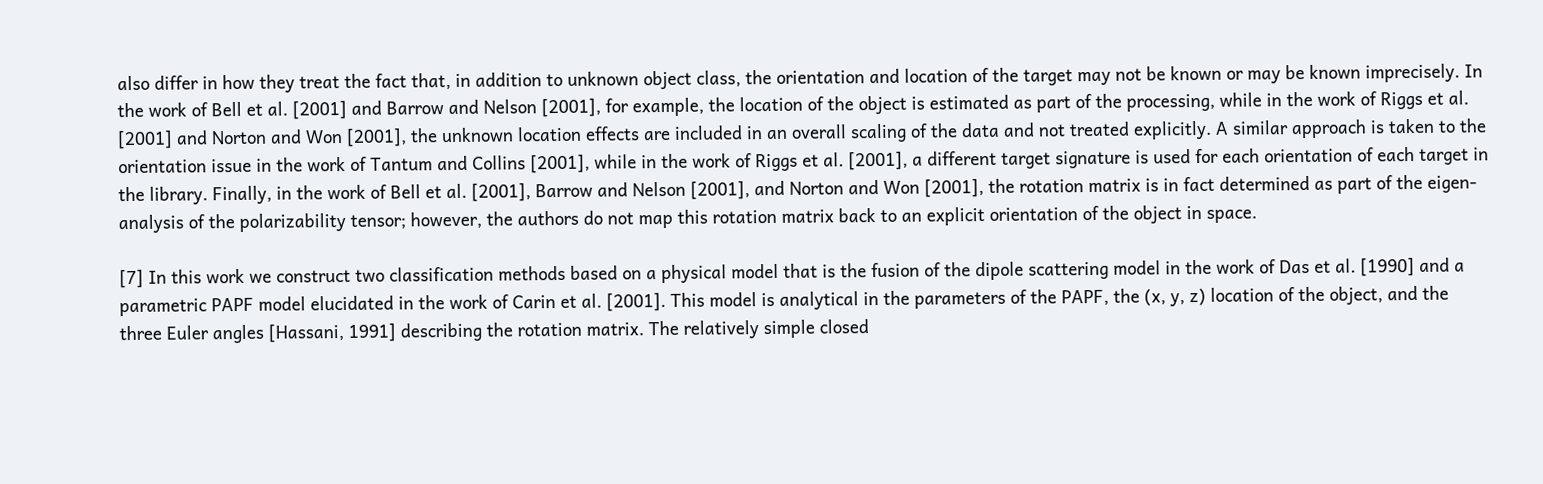also differ in how they treat the fact that, in addition to unknown object class, the orientation and location of the target may not be known or may be known imprecisely. In the work of Bell et al. [2001] and Barrow and Nelson [2001], for example, the location of the object is estimated as part of the processing, while in the work of Riggs et al. [2001] and Norton and Won [2001], the unknown location effects are included in an overall scaling of the data and not treated explicitly. A similar approach is taken to the orientation issue in the work of Tantum and Collins [2001], while in the work of Riggs et al. [2001], a different target signature is used for each orientation of each target in the library. Finally, in the work of Bell et al. [2001], Barrow and Nelson [2001], and Norton and Won [2001], the rotation matrix is in fact determined as part of the eigen-analysis of the polarizability tensor; however, the authors do not map this rotation matrix back to an explicit orientation of the object in space.

[7] In this work we construct two classification methods based on a physical model that is the fusion of the dipole scattering model in the work of Das et al. [1990] and a parametric PAPF model elucidated in the work of Carin et al. [2001]. This model is analytical in the parameters of the PAPF, the (x, y, z) location of the object, and the three Euler angles [Hassani, 1991] describing the rotation matrix. The relatively simple closed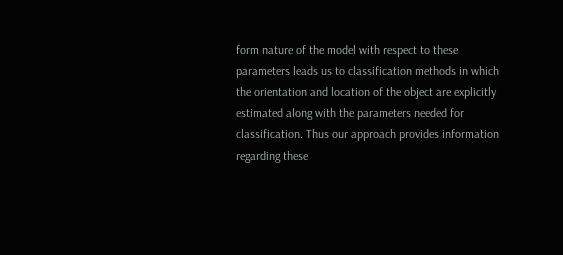form nature of the model with respect to these parameters leads us to classification methods in which the orientation and location of the object are explicitly estimated along with the parameters needed for classification. Thus our approach provides information regarding these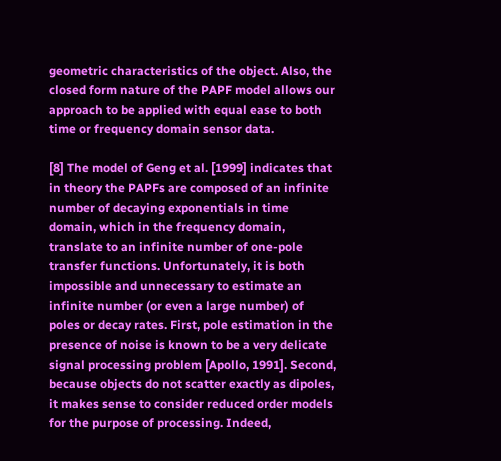geometric characteristics of the object. Also, the closed form nature of the PAPF model allows our approach to be applied with equal ease to both time or frequency domain sensor data.

[8] The model of Geng et al. [1999] indicates that in theory the PAPFs are composed of an infinite number of decaying exponentials in time domain, which in the frequency domain, translate to an infinite number of one-pole transfer functions. Unfortunately, it is both impossible and unnecessary to estimate an infinite number (or even a large number) of poles or decay rates. First, pole estimation in the presence of noise is known to be a very delicate signal processing problem [Apollo, 1991]. Second, because objects do not scatter exactly as dipoles, it makes sense to consider reduced order models for the purpose of processing. Indeed,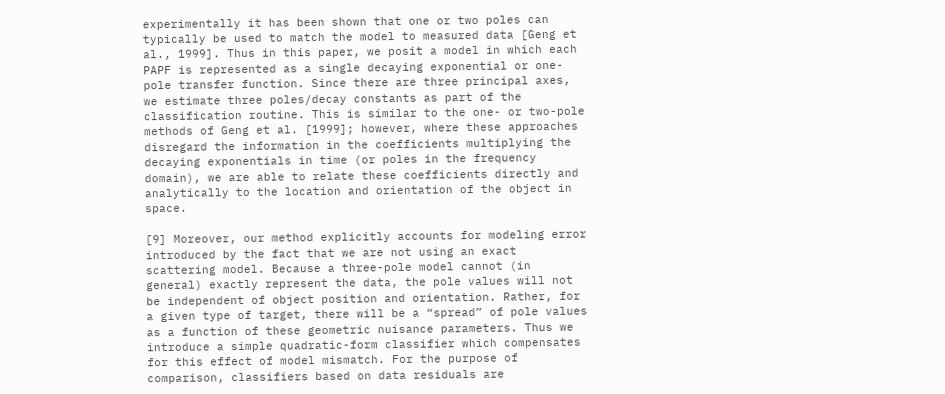experimentally it has been shown that one or two poles can typically be used to match the model to measured data [Geng et al., 1999]. Thus in this paper, we posit a model in which each PAPF is represented as a single decaying exponential or one-pole transfer function. Since there are three principal axes, we estimate three poles/decay constants as part of the classification routine. This is similar to the one- or two-pole methods of Geng et al. [1999]; however, where these approaches disregard the information in the coefficients multiplying the decaying exponentials in time (or poles in the frequency domain), we are able to relate these coefficients directly and analytically to the location and orientation of the object in space.

[9] Moreover, our method explicitly accounts for modeling error introduced by the fact that we are not using an exact scattering model. Because a three-pole model cannot (in general) exactly represent the data, the pole values will not be independent of object position and orientation. Rather, for a given type of target, there will be a “spread” of pole values as a function of these geometric nuisance parameters. Thus we introduce a simple quadratic-form classifier which compensates for this effect of model mismatch. For the purpose of comparison, classifiers based on data residuals are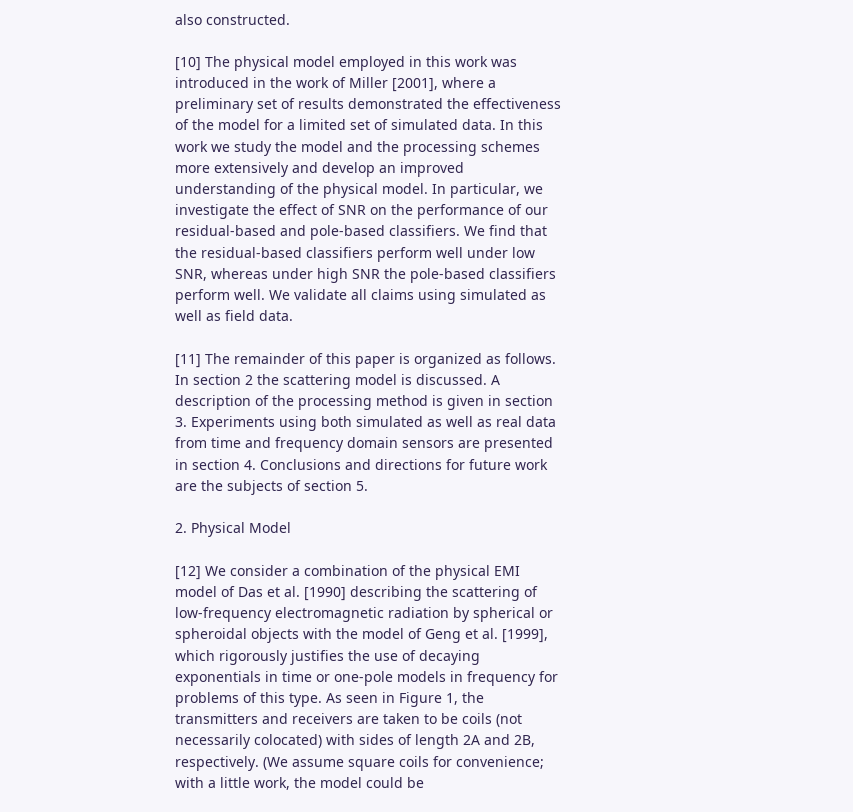also constructed.

[10] The physical model employed in this work was introduced in the work of Miller [2001], where a preliminary set of results demonstrated the effectiveness of the model for a limited set of simulated data. In this work we study the model and the processing schemes more extensively and develop an improved understanding of the physical model. In particular, we investigate the effect of SNR on the performance of our residual-based and pole-based classifiers. We find that the residual-based classifiers perform well under low SNR, whereas under high SNR the pole-based classifiers perform well. We validate all claims using simulated as well as field data.

[11] The remainder of this paper is organized as follows. In section 2 the scattering model is discussed. A description of the processing method is given in section 3. Experiments using both simulated as well as real data from time and frequency domain sensors are presented in section 4. Conclusions and directions for future work are the subjects of section 5.

2. Physical Model

[12] We consider a combination of the physical EMI model of Das et al. [1990] describing the scattering of low-frequency electromagnetic radiation by spherical or spheroidal objects with the model of Geng et al. [1999], which rigorously justifies the use of decaying exponentials in time or one-pole models in frequency for problems of this type. As seen in Figure 1, the transmitters and receivers are taken to be coils (not necessarily colocated) with sides of length 2A and 2B, respectively. (We assume square coils for convenience; with a little work, the model could be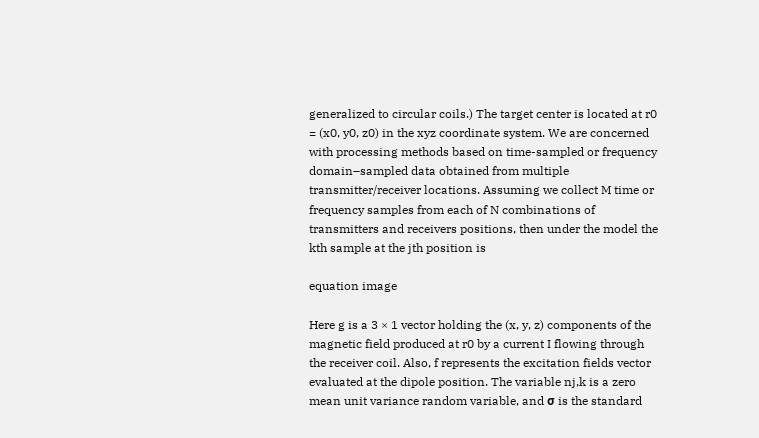generalized to circular coils.) The target center is located at r0 = (x0, y0, z0) in the xyz coordinate system. We are concerned with processing methods based on time-sampled or frequency domain–sampled data obtained from multiple transmitter/receiver locations. Assuming we collect M time or frequency samples from each of N combinations of transmitters and receivers positions, then under the model the kth sample at the jth position is

equation image

Here g is a 3 × 1 vector holding the (x, y, z) components of the magnetic field produced at r0 by a current I flowing through the receiver coil. Also, f represents the excitation fields vector evaluated at the dipole position. The variable nj,k is a zero mean unit variance random variable, and σ is the standard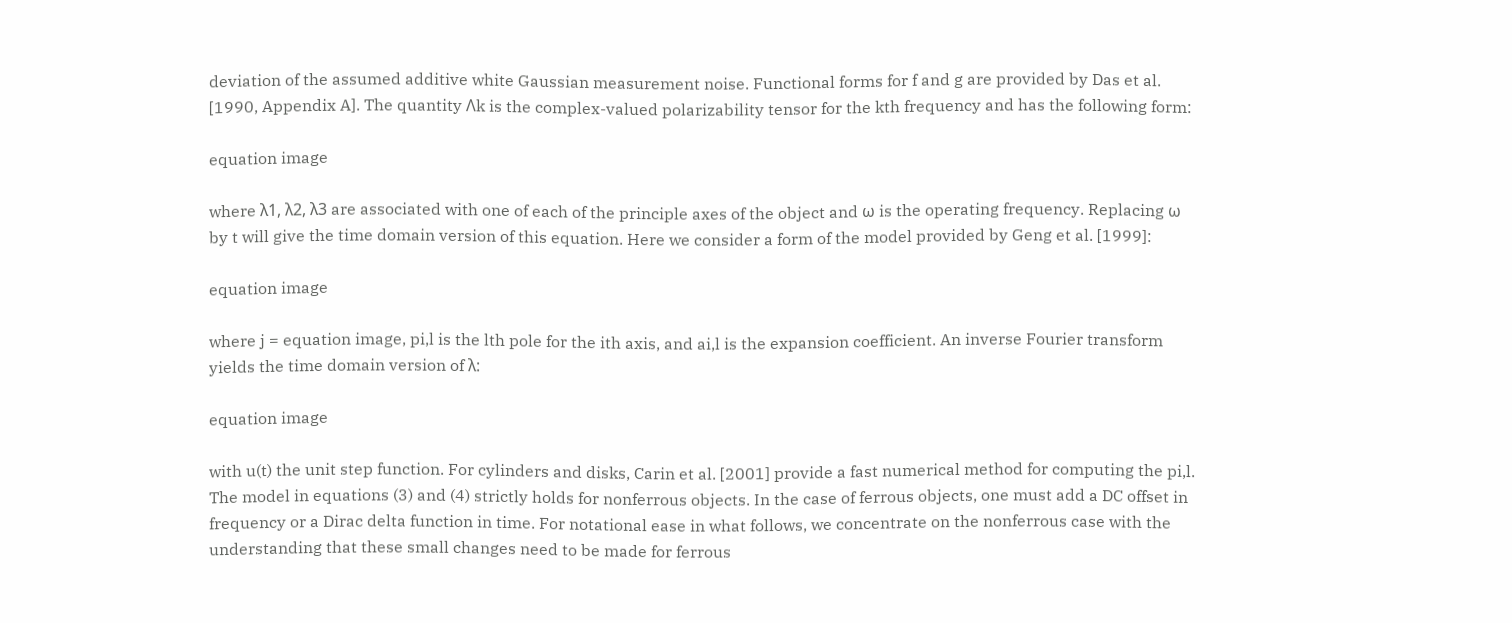deviation of the assumed additive white Gaussian measurement noise. Functional forms for f and g are provided by Das et al. [1990, Appendix A]. The quantity Λk is the complex-valued polarizability tensor for the kth frequency and has the following form:

equation image

where λ1, λ2, λ3 are associated with one of each of the principle axes of the object and ω is the operating frequency. Replacing ω by t will give the time domain version of this equation. Here we consider a form of the model provided by Geng et al. [1999]:

equation image

where j = equation image, pi,l is the lth pole for the ith axis, and ai,l is the expansion coefficient. An inverse Fourier transform yields the time domain version of λ:

equation image

with u(t) the unit step function. For cylinders and disks, Carin et al. [2001] provide a fast numerical method for computing the pi,l. The model in equations (3) and (4) strictly holds for nonferrous objects. In the case of ferrous objects, one must add a DC offset in frequency or a Dirac delta function in time. For notational ease in what follows, we concentrate on the nonferrous case with the understanding that these small changes need to be made for ferrous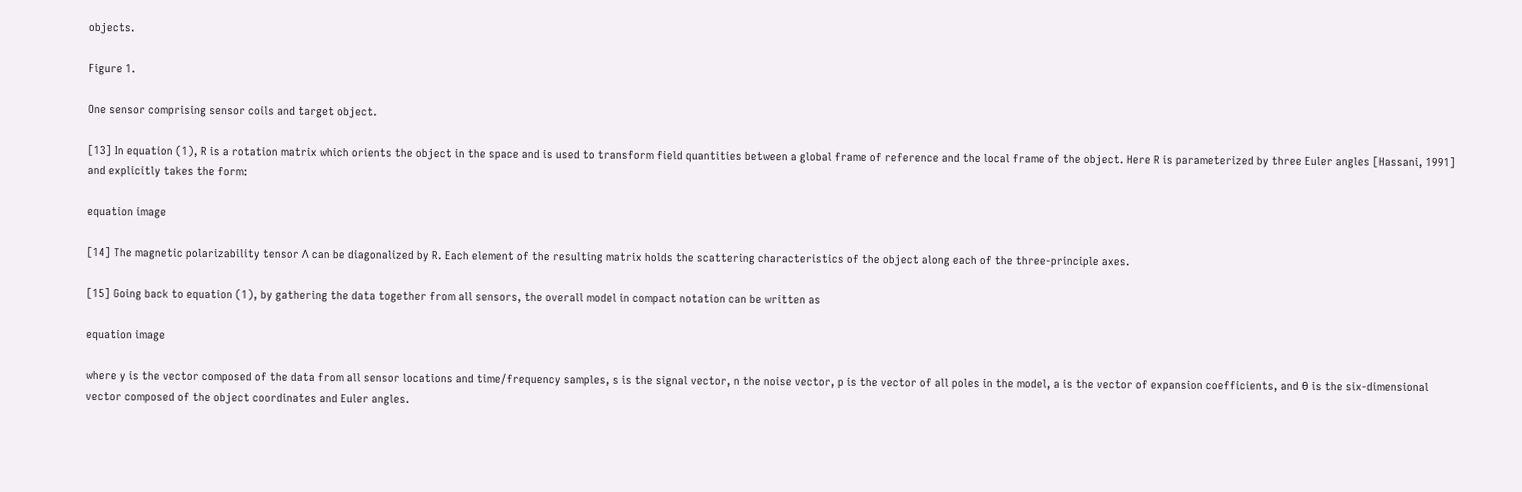objects.

Figure 1.

One sensor comprising sensor coils and target object.

[13] In equation (1), R is a rotation matrix which orients the object in the space and is used to transform field quantities between a global frame of reference and the local frame of the object. Here R is parameterized by three Euler angles [Hassani, 1991] and explicitly takes the form:

equation image

[14] The magnetic polarizability tensor Λ can be diagonalized by R. Each element of the resulting matrix holds the scattering characteristics of the object along each of the three-principle axes.

[15] Going back to equation (1), by gathering the data together from all sensors, the overall model in compact notation can be written as

equation image

where y is the vector composed of the data from all sensor locations and time/frequency samples, s is the signal vector, n the noise vector, p is the vector of all poles in the model, a is the vector of expansion coefficients, and θ is the six-dimensional vector composed of the object coordinates and Euler angles.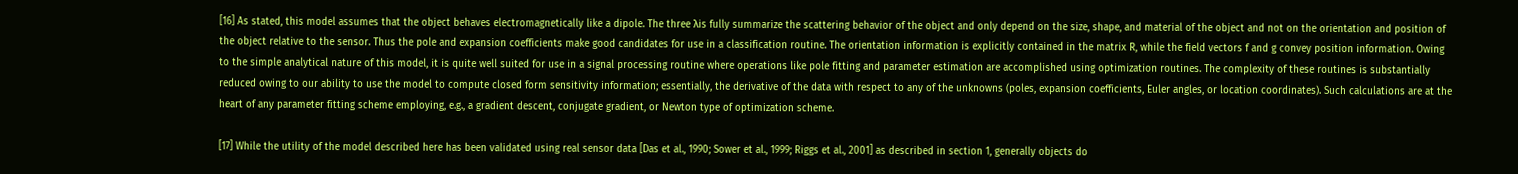[16] As stated, this model assumes that the object behaves electromagnetically like a dipole. The three λis fully summarize the scattering behavior of the object and only depend on the size, shape, and material of the object and not on the orientation and position of the object relative to the sensor. Thus the pole and expansion coefficients make good candidates for use in a classification routine. The orientation information is explicitly contained in the matrix R, while the field vectors f and g convey position information. Owing to the simple analytical nature of this model, it is quite well suited for use in a signal processing routine where operations like pole fitting and parameter estimation are accomplished using optimization routines. The complexity of these routines is substantially reduced owing to our ability to use the model to compute closed form sensitivity information; essentially, the derivative of the data with respect to any of the unknowns (poles, expansion coefficients, Euler angles, or location coordinates). Such calculations are at the heart of any parameter fitting scheme employing, e.g., a gradient descent, conjugate gradient, or Newton type of optimization scheme.

[17] While the utility of the model described here has been validated using real sensor data [Das et al., 1990; Sower et al., 1999; Riggs et al., 2001] as described in section 1, generally objects do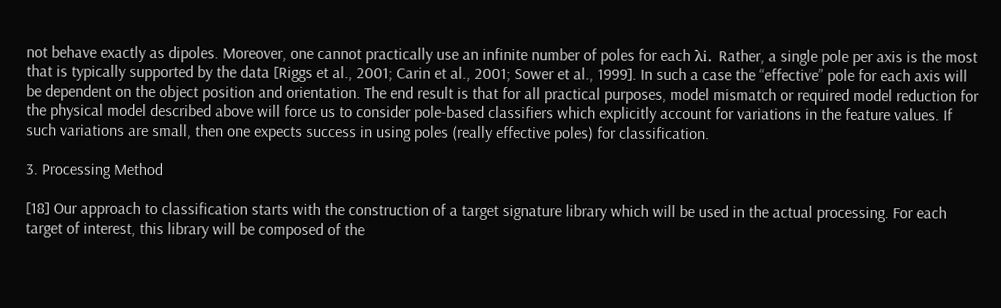not behave exactly as dipoles. Moreover, one cannot practically use an infinite number of poles for each λi. Rather, a single pole per axis is the most that is typically supported by the data [Riggs et al., 2001; Carin et al., 2001; Sower et al., 1999]. In such a case the “effective” pole for each axis will be dependent on the object position and orientation. The end result is that for all practical purposes, model mismatch or required model reduction for the physical model described above will force us to consider pole-based classifiers which explicitly account for variations in the feature values. If such variations are small, then one expects success in using poles (really effective poles) for classification.

3. Processing Method

[18] Our approach to classification starts with the construction of a target signature library which will be used in the actual processing. For each target of interest, this library will be composed of the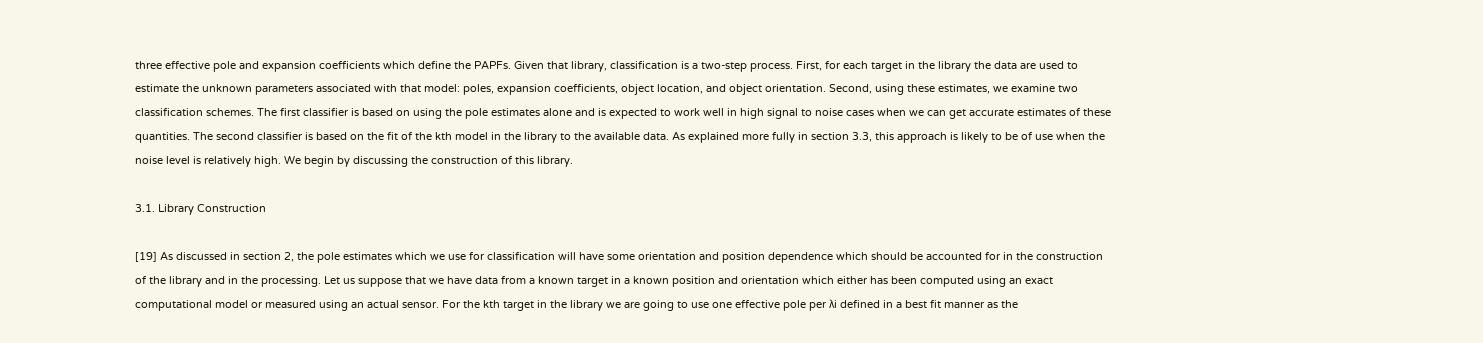three effective pole and expansion coefficients which define the PAPFs. Given that library, classification is a two-step process. First, for each target in the library the data are used to estimate the unknown parameters associated with that model: poles, expansion coefficients, object location, and object orientation. Second, using these estimates, we examine two classification schemes. The first classifier is based on using the pole estimates alone and is expected to work well in high signal to noise cases when we can get accurate estimates of these quantities. The second classifier is based on the fit of the kth model in the library to the available data. As explained more fully in section 3.3, this approach is likely to be of use when the noise level is relatively high. We begin by discussing the construction of this library.

3.1. Library Construction

[19] As discussed in section 2, the pole estimates which we use for classification will have some orientation and position dependence which should be accounted for in the construction of the library and in the processing. Let us suppose that we have data from a known target in a known position and orientation which either has been computed using an exact computational model or measured using an actual sensor. For the kth target in the library we are going to use one effective pole per λi defined in a best fit manner as the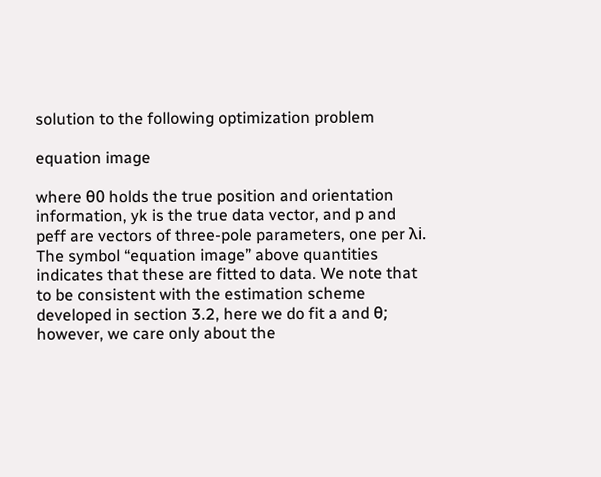solution to the following optimization problem

equation image

where θ0 holds the true position and orientation information, yk is the true data vector, and p and peff are vectors of three-pole parameters, one per λi. The symbol “equation image” above quantities indicates that these are fitted to data. We note that to be consistent with the estimation scheme developed in section 3.2, here we do fit a and θ; however, we care only about the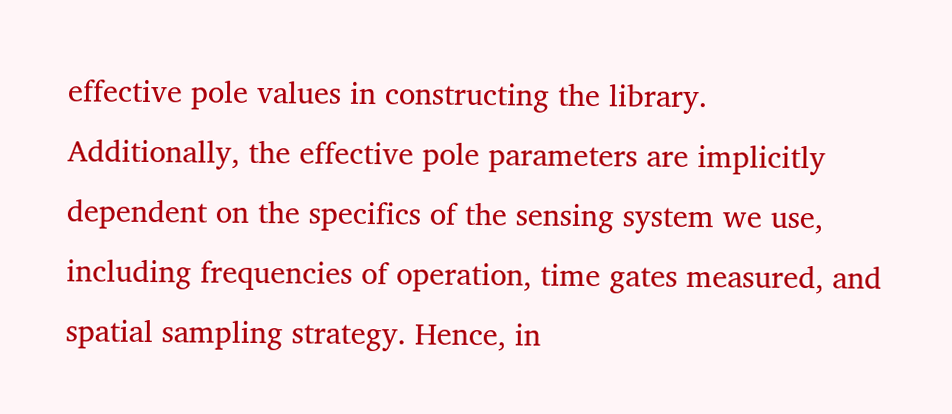effective pole values in constructing the library. Additionally, the effective pole parameters are implicitly dependent on the specifics of the sensing system we use, including frequencies of operation, time gates measured, and spatial sampling strategy. Hence, in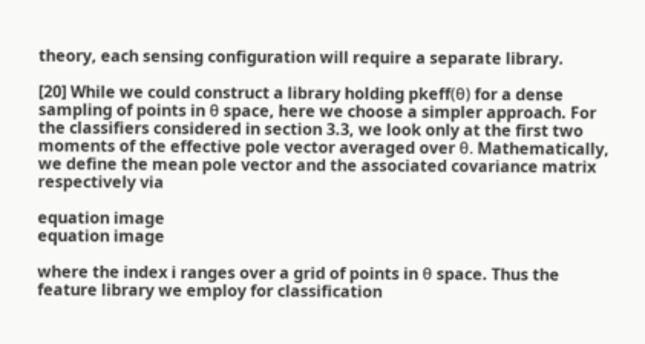theory, each sensing configuration will require a separate library.

[20] While we could construct a library holding pkeff(θ) for a dense sampling of points in θ space, here we choose a simpler approach. For the classifiers considered in section 3.3, we look only at the first two moments of the effective pole vector averaged over θ. Mathematically, we define the mean pole vector and the associated covariance matrix respectively via

equation image
equation image

where the index i ranges over a grid of points in θ space. Thus the feature library we employ for classification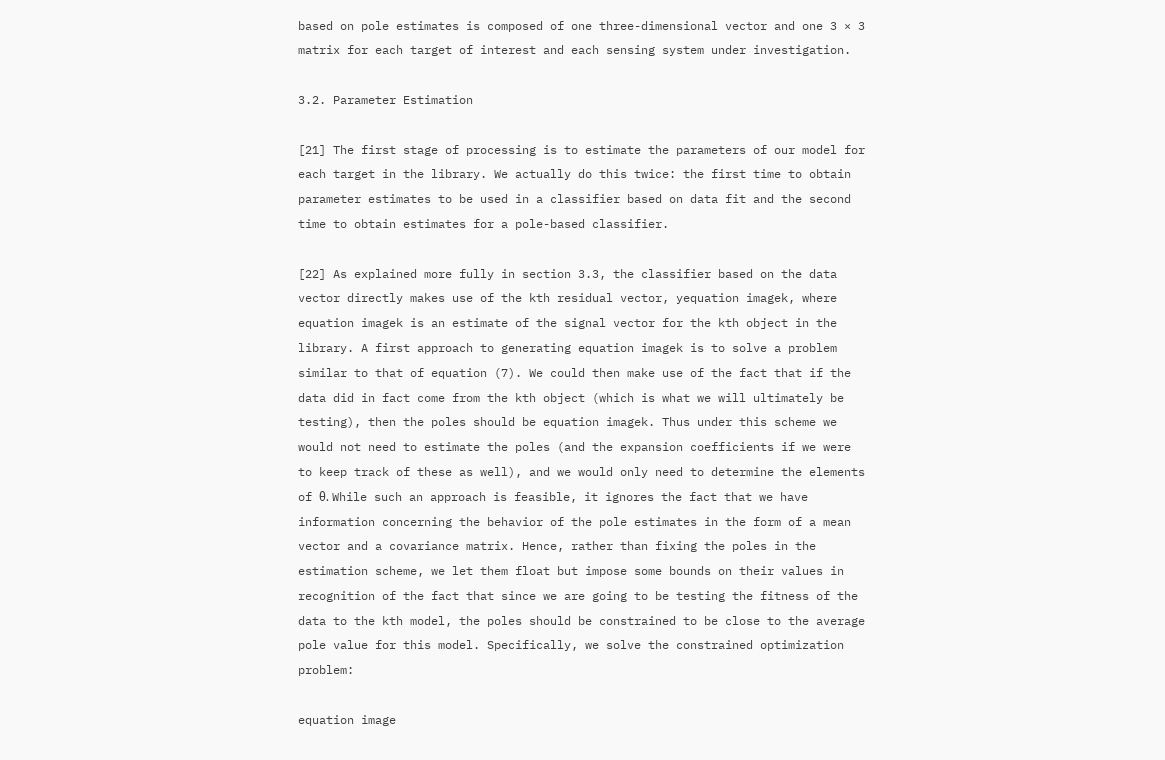based on pole estimates is composed of one three-dimensional vector and one 3 × 3 matrix for each target of interest and each sensing system under investigation.

3.2. Parameter Estimation

[21] The first stage of processing is to estimate the parameters of our model for each target in the library. We actually do this twice: the first time to obtain parameter estimates to be used in a classifier based on data fit and the second time to obtain estimates for a pole-based classifier.

[22] As explained more fully in section 3.3, the classifier based on the data vector directly makes use of the kth residual vector, yequation imagek, where equation imagek is an estimate of the signal vector for the kth object in the library. A first approach to generating equation imagek is to solve a problem similar to that of equation (7). We could then make use of the fact that if the data did in fact come from the kth object (which is what we will ultimately be testing), then the poles should be equation imagek. Thus under this scheme we would not need to estimate the poles (and the expansion coefficients if we were to keep track of these as well), and we would only need to determine the elements of θ. While such an approach is feasible, it ignores the fact that we have information concerning the behavior of the pole estimates in the form of a mean vector and a covariance matrix. Hence, rather than fixing the poles in the estimation scheme, we let them float but impose some bounds on their values in recognition of the fact that since we are going to be testing the fitness of the data to the kth model, the poles should be constrained to be close to the average pole value for this model. Specifically, we solve the constrained optimization problem:

equation image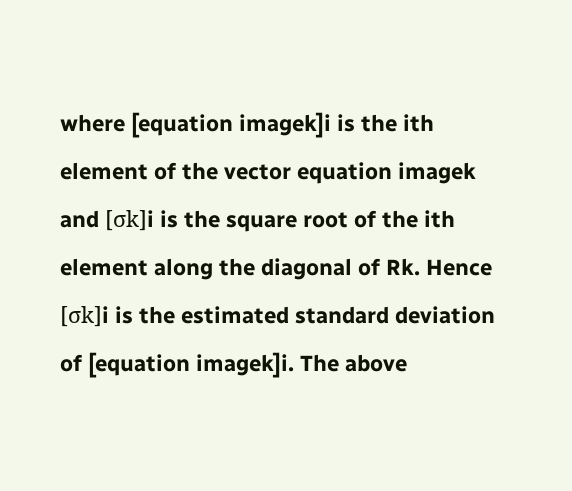where [equation imagek]i is the ith element of the vector equation imagek and [σk]i is the square root of the ith element along the diagonal of Rk. Hence [σk]i is the estimated standard deviation of [equation imagek]i. The above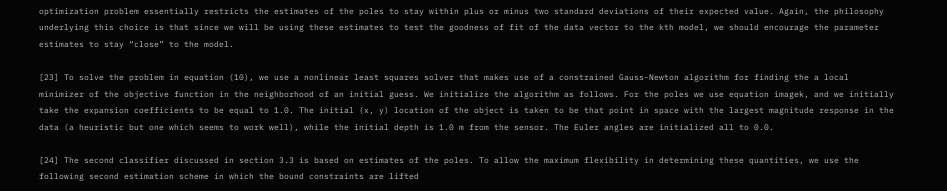optimization problem essentially restricts the estimates of the poles to stay within plus or minus two standard deviations of their expected value. Again, the philosophy underlying this choice is that since we will be using these estimates to test the goodness of fit of the data vector to the kth model, we should encourage the parameter estimates to stay “close” to the model.

[23] To solve the problem in equation (10), we use a nonlinear least squares solver that makes use of a constrained Gauss-Newton algorithm for finding the a local minimizer of the objective function in the neighborhood of an initial guess. We initialize the algorithm as follows. For the poles we use equation imagek, and we initially take the expansion coefficients to be equal to 1.0. The initial (x, y) location of the object is taken to be that point in space with the largest magnitude response in the data (a heuristic but one which seems to work well), while the initial depth is 1.0 m from the sensor. The Euler angles are initialized all to 0.0.

[24] The second classifier discussed in section 3.3 is based on estimates of the poles. To allow the maximum flexibility in determining these quantities, we use the following second estimation scheme in which the bound constraints are lifted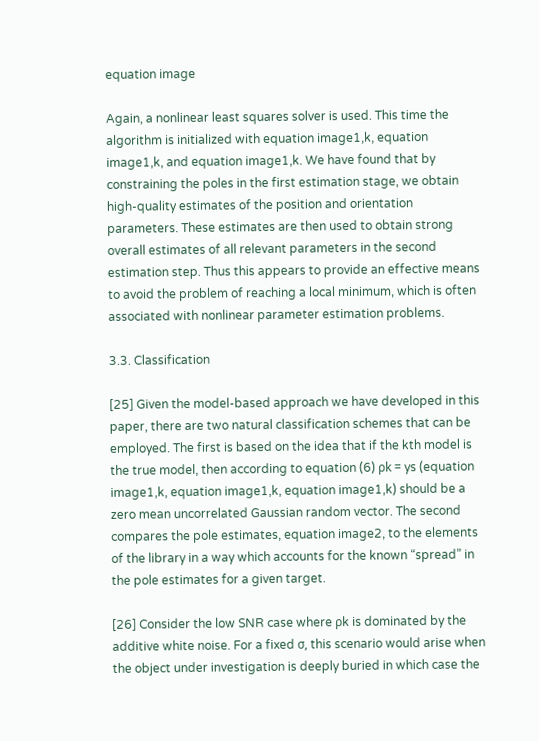equation image

Again, a nonlinear least squares solver is used. This time the algorithm is initialized with equation image1,k, equation image1,k, and equation image1,k. We have found that by constraining the poles in the first estimation stage, we obtain high-quality estimates of the position and orientation parameters. These estimates are then used to obtain strong overall estimates of all relevant parameters in the second estimation step. Thus this appears to provide an effective means to avoid the problem of reaching a local minimum, which is often associated with nonlinear parameter estimation problems.

3.3. Classification

[25] Given the model-based approach we have developed in this paper, there are two natural classification schemes that can be employed. The first is based on the idea that if the kth model is the true model, then according to equation (6) ρk = ys (equation image1,k, equation image1,k, equation image1,k) should be a zero mean uncorrelated Gaussian random vector. The second compares the pole estimates, equation image2, to the elements of the library in a way which accounts for the known “spread” in the pole estimates for a given target.

[26] Consider the low SNR case where ρk is dominated by the additive white noise. For a fixed σ, this scenario would arise when the object under investigation is deeply buried in which case the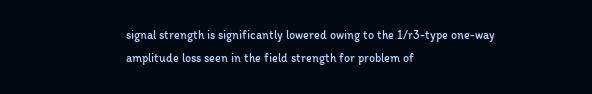signal strength is significantly lowered owing to the 1/r3-type one-way amplitude loss seen in the field strength for problem of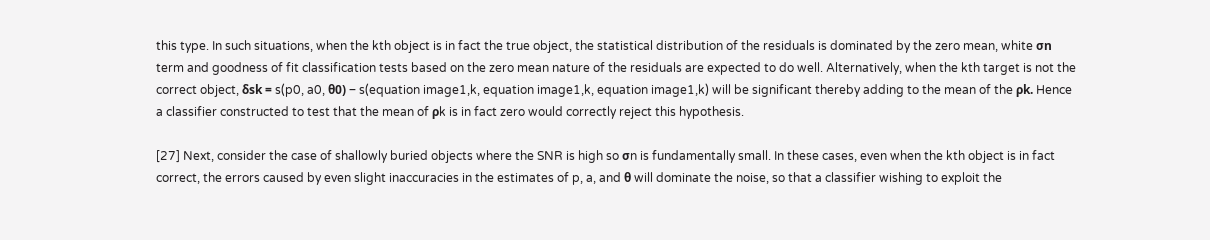this type. In such situations, when the kth object is in fact the true object, the statistical distribution of the residuals is dominated by the zero mean, white σn term and goodness of fit classification tests based on the zero mean nature of the residuals are expected to do well. Alternatively, when the kth target is not the correct object, δsk = s(p0, a0, θ0) − s(equation image1,k, equation image1,k, equation image1,k) will be significant thereby adding to the mean of the ρk. Hence a classifier constructed to test that the mean of ρk is in fact zero would correctly reject this hypothesis.

[27] Next, consider the case of shallowly buried objects where the SNR is high so σn is fundamentally small. In these cases, even when the kth object is in fact correct, the errors caused by even slight inaccuracies in the estimates of p, a, and θ will dominate the noise, so that a classifier wishing to exploit the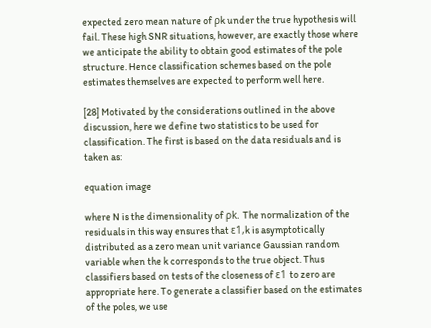expected zero mean nature of ρk under the true hypothesis will fail. These high SNR situations, however, are exactly those where we anticipate the ability to obtain good estimates of the pole structure. Hence classification schemes based on the pole estimates themselves are expected to perform well here.

[28] Motivated by the considerations outlined in the above discussion, here we define two statistics to be used for classification. The first is based on the data residuals and is taken as:

equation image

where N is the dimensionality of ρk. The normalization of the residuals in this way ensures that ε1,k is asymptotically distributed as a zero mean unit variance Gaussian random variable when the k corresponds to the true object. Thus classifiers based on tests of the closeness of ε1 to zero are appropriate here. To generate a classifier based on the estimates of the poles, we use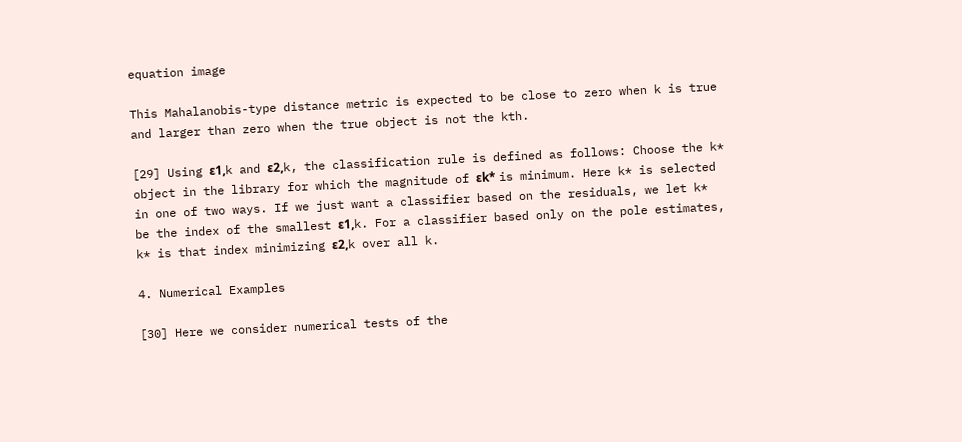equation image

This Mahalanobis-type distance metric is expected to be close to zero when k is true and larger than zero when the true object is not the kth.

[29] Using ε1,k and ε2,k, the classification rule is defined as follows: Choose the k* object in the library for which the magnitude of εk* is minimum. Here k* is selected in one of two ways. If we just want a classifier based on the residuals, we let k* be the index of the smallest ε1,k. For a classifier based only on the pole estimates, k* is that index minimizing ε2,k over all k.

4. Numerical Examples

[30] Here we consider numerical tests of the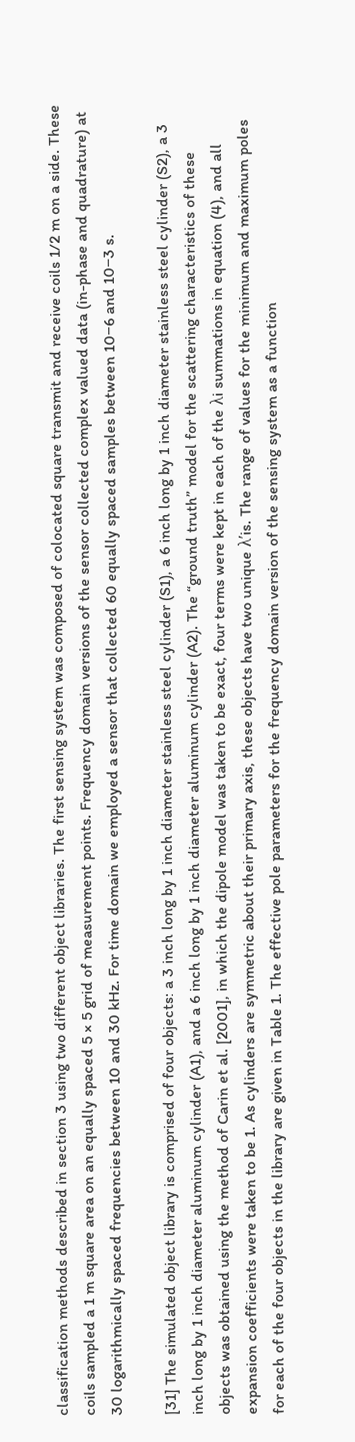classification methods described in section 3 using two different object libraries. The first sensing system was composed of colocated square transmit and receive coils 1/2 m on a side. These coils sampled a 1 m square area on an equally spaced 5 × 5 grid of measurement points. Frequency domain versions of the sensor collected complex valued data (in-phase and quadrature) at 30 logarithmically spaced frequencies between 10 and 30 kHz. For time domain we employed a sensor that collected 60 equally spaced samples between 10−6 and 10−3 s.

[31] The simulated object library is comprised of four objects: a 3 inch long by 1 inch diameter stainless steel cylinder (S1), a 6 inch long by 1 inch diameter stainless steel cylinder (S2), a 3 inch long by 1 inch diameter aluminum cylinder (A1), and a 6 inch long by 1 inch diameter aluminum cylinder (A2). The “ground truth” model for the scattering characteristics of these objects was obtained using the method of Carin et al. [2001], in which the dipole model was taken to be exact, four terms were kept in each of the λi summations in equation (4), and all expansion coefficients were taken to be 1. As cylinders are symmetric about their primary axis, these objects have two unique λ′is. The range of values for the minimum and maximum poles for each of the four objects in the library are given in Table 1. The effective pole parameters for the frequency domain version of the sensing system as a function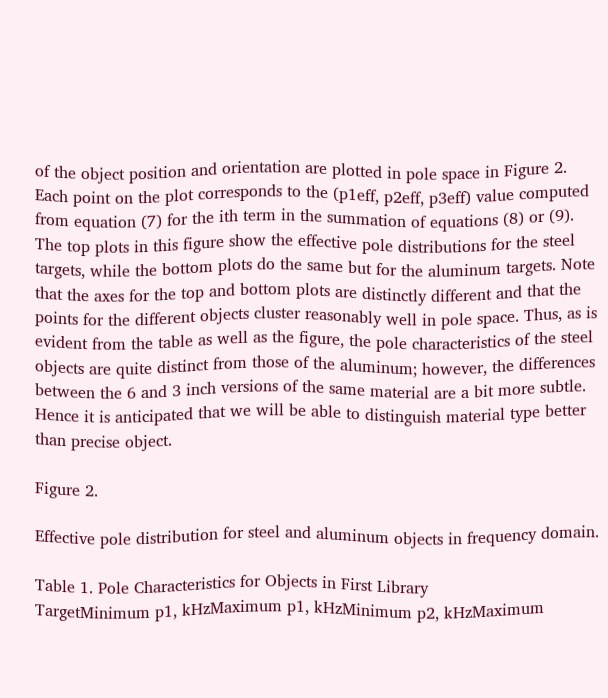of the object position and orientation are plotted in pole space in Figure 2. Each point on the plot corresponds to the (p1eff, p2eff, p3eff) value computed from equation (7) for the ith term in the summation of equations (8) or (9). The top plots in this figure show the effective pole distributions for the steel targets, while the bottom plots do the same but for the aluminum targets. Note that the axes for the top and bottom plots are distinctly different and that the points for the different objects cluster reasonably well in pole space. Thus, as is evident from the table as well as the figure, the pole characteristics of the steel objects are quite distinct from those of the aluminum; however, the differences between the 6 and 3 inch versions of the same material are a bit more subtle. Hence it is anticipated that we will be able to distinguish material type better than precise object.

Figure 2.

Effective pole distribution for steel and aluminum objects in frequency domain.

Table 1. Pole Characteristics for Objects in First Library
TargetMinimum p1, kHzMaximum p1, kHzMinimum p2, kHzMaximum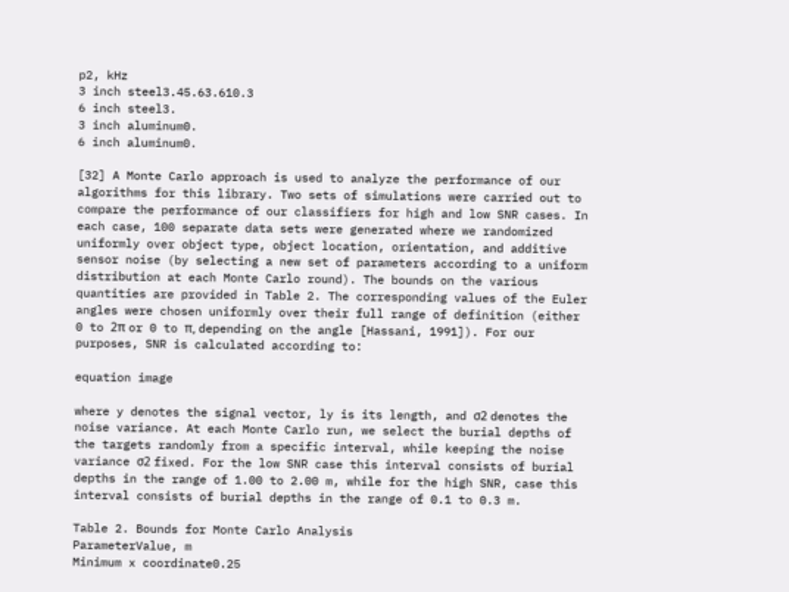p2, kHz
3 inch steel3.45.63.610.3
6 inch steel3.
3 inch aluminum0.
6 inch aluminum0.

[32] A Monte Carlo approach is used to analyze the performance of our algorithms for this library. Two sets of simulations were carried out to compare the performance of our classifiers for high and low SNR cases. In each case, 100 separate data sets were generated where we randomized uniformly over object type, object location, orientation, and additive sensor noise (by selecting a new set of parameters according to a uniform distribution at each Monte Carlo round). The bounds on the various quantities are provided in Table 2. The corresponding values of the Euler angles were chosen uniformly over their full range of definition (either 0 to 2π or 0 to π, depending on the angle [Hassani, 1991]). For our purposes, SNR is calculated according to:

equation image

where y denotes the signal vector, ly is its length, and σ2 denotes the noise variance. At each Monte Carlo run, we select the burial depths of the targets randomly from a specific interval, while keeping the noise variance σ2 fixed. For the low SNR case this interval consists of burial depths in the range of 1.00 to 2.00 m, while for the high SNR, case this interval consists of burial depths in the range of 0.1 to 0.3 m.

Table 2. Bounds for Monte Carlo Analysis
ParameterValue, m
Minimum x coordinate0.25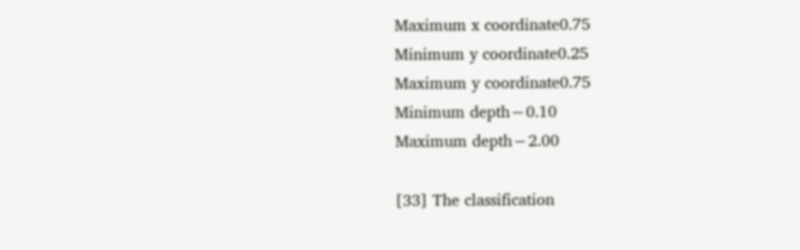Maximum x coordinate0.75
Minimum y coordinate0.25
Maximum y coordinate0.75
Minimum depth−0.10
Maximum depth−2.00

[33] The classification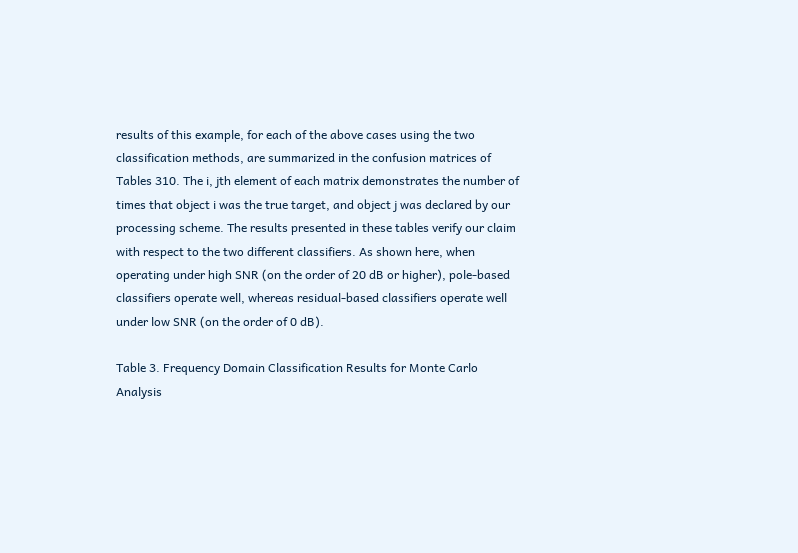results of this example, for each of the above cases using the two classification methods, are summarized in the confusion matrices of Tables 310. The i, jth element of each matrix demonstrates the number of times that object i was the true target, and object j was declared by our processing scheme. The results presented in these tables verify our claim with respect to the two different classifiers. As shown here, when operating under high SNR (on the order of 20 dB or higher), pole-based classifiers operate well, whereas residual-based classifiers operate well under low SNR (on the order of 0 dB).

Table 3. Frequency Domain Classification Results for Monte Carlo Analysis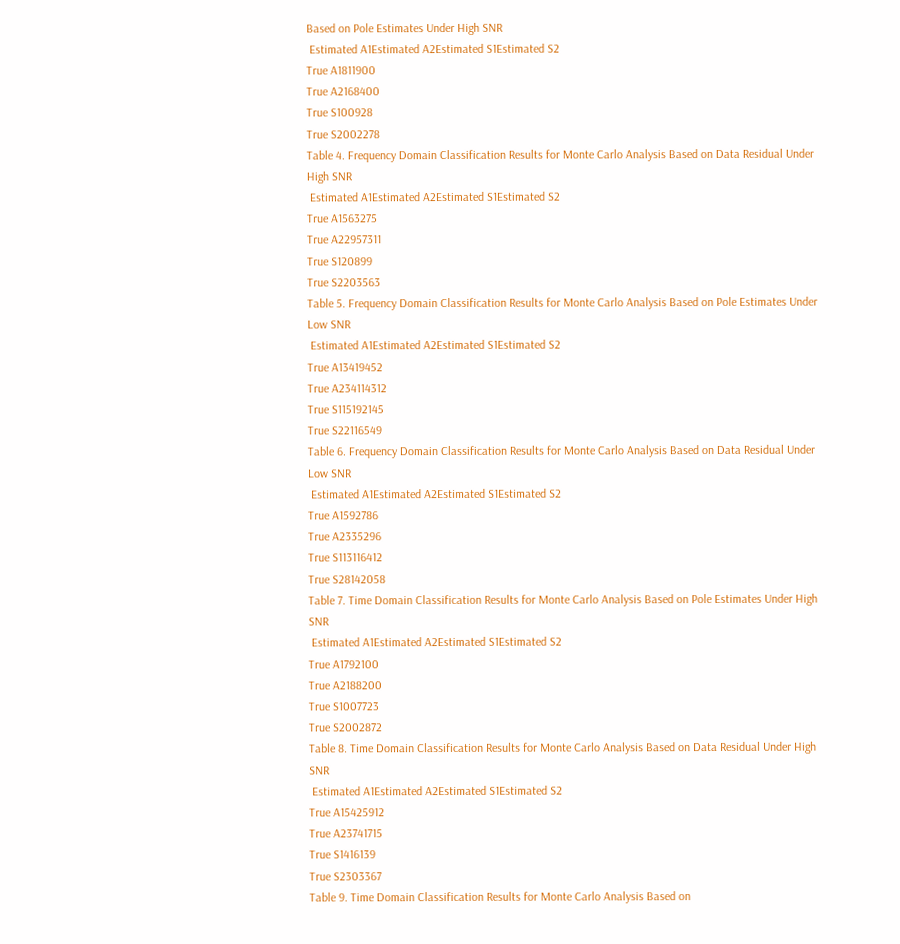Based on Pole Estimates Under High SNR
 Estimated A1Estimated A2Estimated S1Estimated S2
True A1811900
True A2168400
True S100928
True S2002278
Table 4. Frequency Domain Classification Results for Monte Carlo Analysis Based on Data Residual Under High SNR
 Estimated A1Estimated A2Estimated S1Estimated S2
True A1563275
True A22957311
True S120899
True S2203563
Table 5. Frequency Domain Classification Results for Monte Carlo Analysis Based on Pole Estimates Under Low SNR
 Estimated A1Estimated A2Estimated S1Estimated S2
True A13419452
True A234114312
True S115192145
True S22116549
Table 6. Frequency Domain Classification Results for Monte Carlo Analysis Based on Data Residual Under Low SNR
 Estimated A1Estimated A2Estimated S1Estimated S2
True A1592786
True A2335296
True S113116412
True S28142058
Table 7. Time Domain Classification Results for Monte Carlo Analysis Based on Pole Estimates Under High SNR
 Estimated A1Estimated A2Estimated S1Estimated S2
True A1792100
True A2188200
True S1007723
True S2002872
Table 8. Time Domain Classification Results for Monte Carlo Analysis Based on Data Residual Under High SNR
 Estimated A1Estimated A2Estimated S1Estimated S2
True A15425912
True A23741715
True S1416139
True S2303367
Table 9. Time Domain Classification Results for Monte Carlo Analysis Based on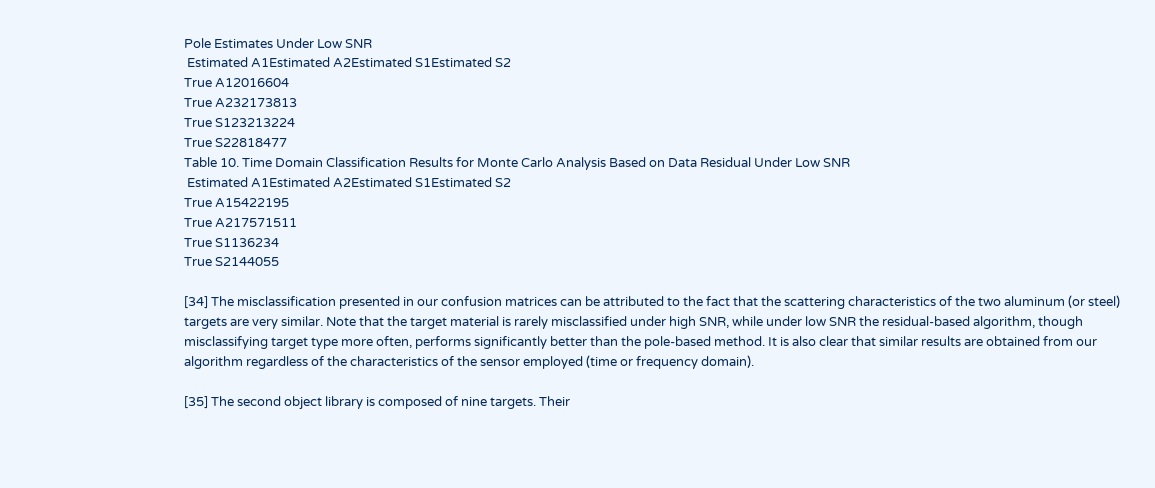Pole Estimates Under Low SNR
 Estimated A1Estimated A2Estimated S1Estimated S2
True A12016604
True A232173813
True S123213224
True S22818477
Table 10. Time Domain Classification Results for Monte Carlo Analysis Based on Data Residual Under Low SNR
 Estimated A1Estimated A2Estimated S1Estimated S2
True A15422195
True A217571511
True S1136234
True S2144055

[34] The misclassification presented in our confusion matrices can be attributed to the fact that the scattering characteristics of the two aluminum (or steel) targets are very similar. Note that the target material is rarely misclassified under high SNR, while under low SNR the residual-based algorithm, though misclassifying target type more often, performs significantly better than the pole-based method. It is also clear that similar results are obtained from our algorithm regardless of the characteristics of the sensor employed (time or frequency domain).

[35] The second object library is composed of nine targets. Their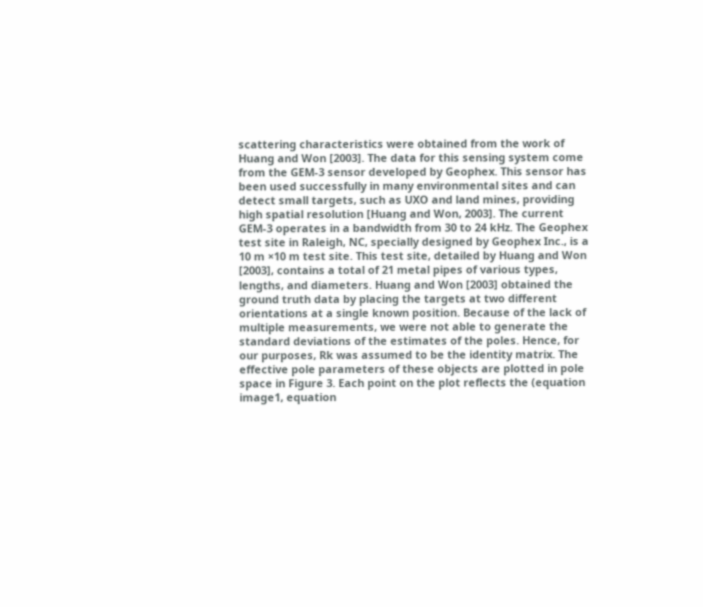scattering characteristics were obtained from the work of Huang and Won [2003]. The data for this sensing system come from the GEM-3 sensor developed by Geophex. This sensor has been used successfully in many environmental sites and can detect small targets, such as UXO and land mines, providing high spatial resolution [Huang and Won, 2003]. The current GEM-3 operates in a bandwidth from 30 to 24 kHz. The Geophex test site in Raleigh, NC, specially designed by Geophex Inc., is a 10 m ×10 m test site. This test site, detailed by Huang and Won [2003], contains a total of 21 metal pipes of various types, lengths, and diameters. Huang and Won [2003] obtained the ground truth data by placing the targets at two different orientations at a single known position. Because of the lack of multiple measurements, we were not able to generate the standard deviations of the estimates of the poles. Hence, for our purposes, Rk was assumed to be the identity matrix. The effective pole parameters of these objects are plotted in pole space in Figure 3. Each point on the plot reflects the (equation image1, equation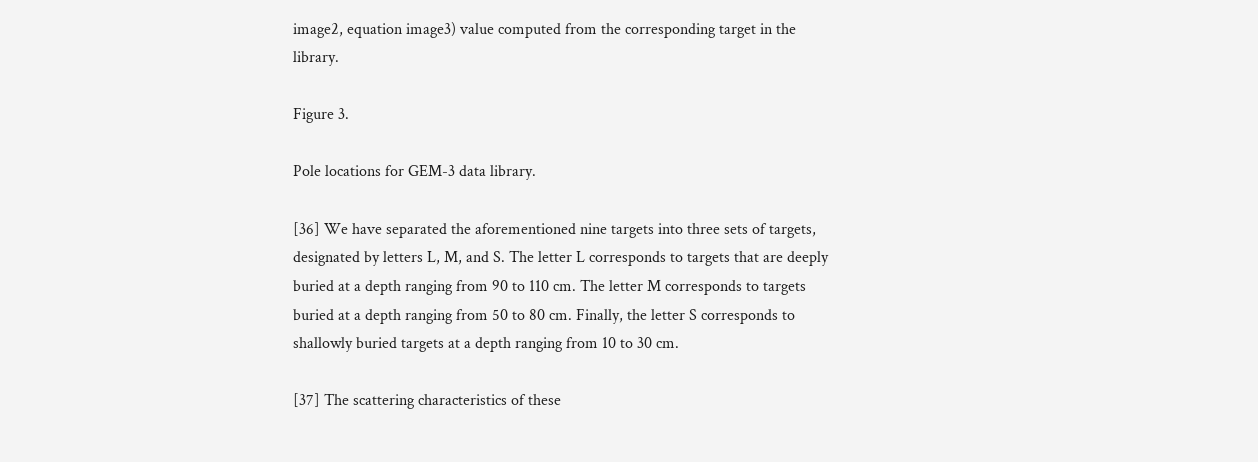image2, equation image3) value computed from the corresponding target in the library.

Figure 3.

Pole locations for GEM-3 data library.

[36] We have separated the aforementioned nine targets into three sets of targets, designated by letters L, M, and S. The letter L corresponds to targets that are deeply buried at a depth ranging from 90 to 110 cm. The letter M corresponds to targets buried at a depth ranging from 50 to 80 cm. Finally, the letter S corresponds to shallowly buried targets at a depth ranging from 10 to 30 cm.

[37] The scattering characteristics of these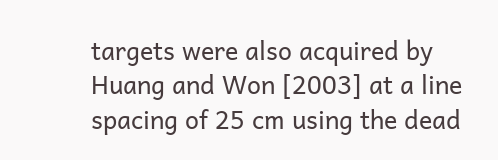targets were also acquired by Huang and Won [2003] at a line spacing of 25 cm using the dead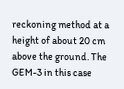reckoning method at a height of about 20 cm above the ground. The GEM-3 in this case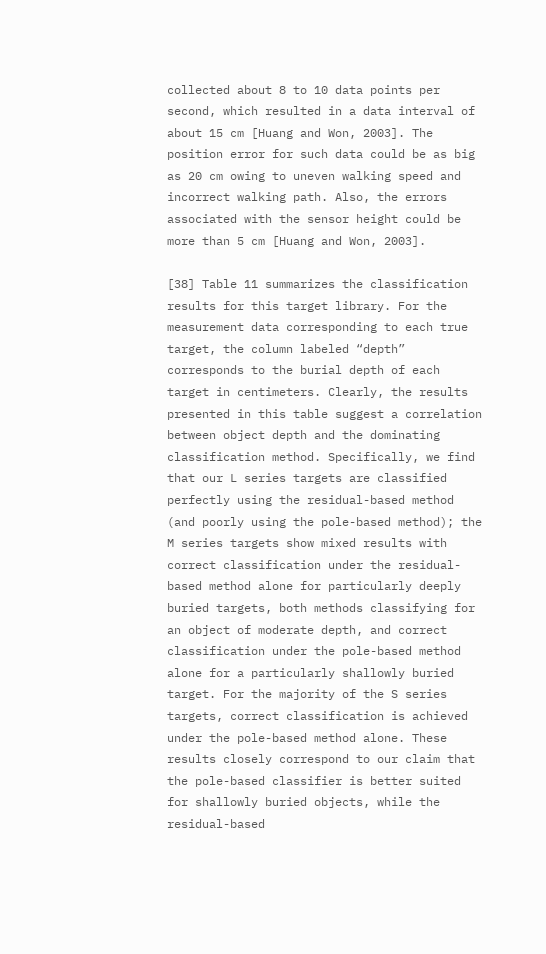collected about 8 to 10 data points per second, which resulted in a data interval of about 15 cm [Huang and Won, 2003]. The position error for such data could be as big as 20 cm owing to uneven walking speed and incorrect walking path. Also, the errors associated with the sensor height could be more than 5 cm [Huang and Won, 2003].

[38] Table 11 summarizes the classification results for this target library. For the measurement data corresponding to each true target, the column labeled “depth” corresponds to the burial depth of each target in centimeters. Clearly, the results presented in this table suggest a correlation between object depth and the dominating classification method. Specifically, we find that our L series targets are classified perfectly using the residual-based method (and poorly using the pole-based method); the M series targets show mixed results with correct classification under the residual-based method alone for particularly deeply buried targets, both methods classifying for an object of moderate depth, and correct classification under the pole-based method alone for a particularly shallowly buried target. For the majority of the S series targets, correct classification is achieved under the pole-based method alone. These results closely correspond to our claim that the pole-based classifier is better suited for shallowly buried objects, while the residual-based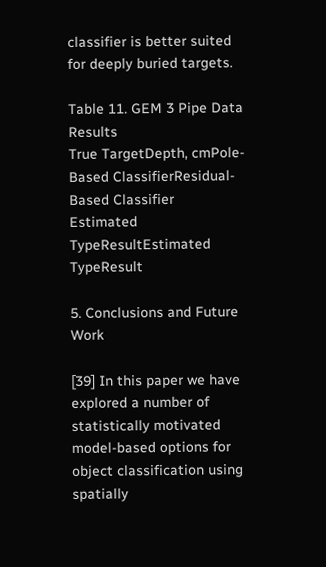classifier is better suited for deeply buried targets.

Table 11. GEM 3 Pipe Data Results
True TargetDepth, cmPole-Based ClassifierResidual-Based Classifier
Estimated TypeResultEstimated TypeResult

5. Conclusions and Future Work

[39] In this paper we have explored a number of statistically motivated model-based options for object classification using spatially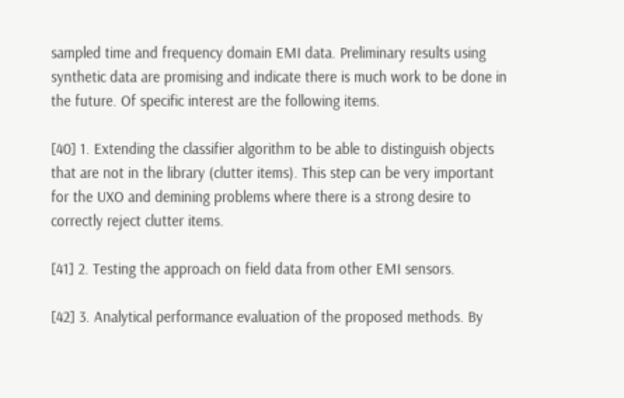sampled time and frequency domain EMI data. Preliminary results using synthetic data are promising and indicate there is much work to be done in the future. Of specific interest are the following items.

[40] 1. Extending the classifier algorithm to be able to distinguish objects that are not in the library (clutter items). This step can be very important for the UXO and demining problems where there is a strong desire to correctly reject clutter items.

[41] 2. Testing the approach on field data from other EMI sensors.

[42] 3. Analytical performance evaluation of the proposed methods. By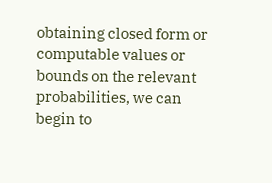obtaining closed form or computable values or bounds on the relevant probabilities, we can begin to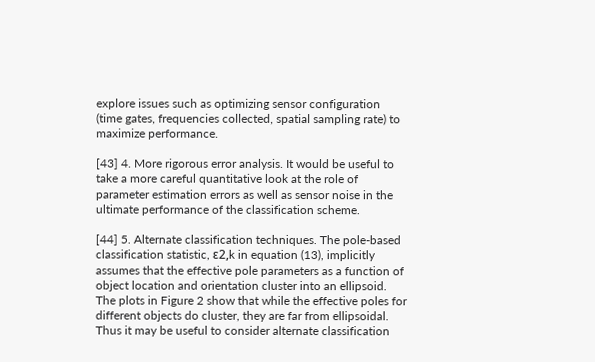explore issues such as optimizing sensor configuration (time gates, frequencies collected, spatial sampling rate) to maximize performance.

[43] 4. More rigorous error analysis. It would be useful to take a more careful quantitative look at the role of parameter estimation errors as well as sensor noise in the ultimate performance of the classification scheme.

[44] 5. Alternate classification techniques. The pole-based classification statistic, ε2,k in equation (13), implicitly assumes that the effective pole parameters as a function of object location and orientation cluster into an ellipsoid. The plots in Figure 2 show that while the effective poles for different objects do cluster, they are far from ellipsoidal. Thus it may be useful to consider alternate classification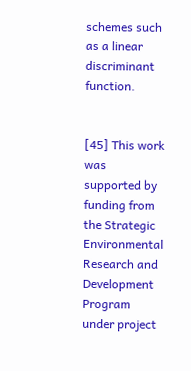schemes such as a linear discriminant function.


[45] This work was supported by funding from the Strategic Environmental Research and Development Program under project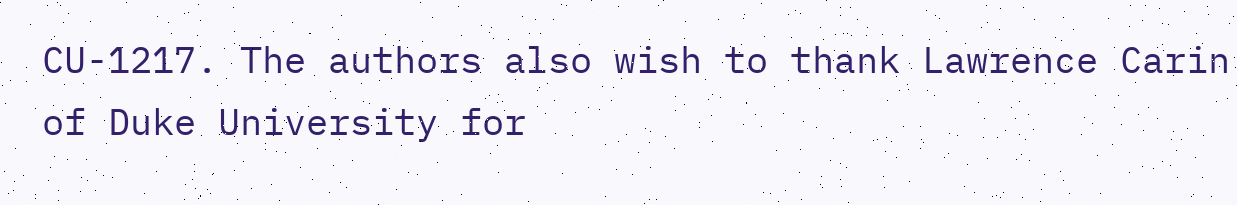CU-1217. The authors also wish to thank Lawrence Carin of Duke University for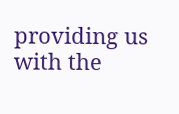providing us with the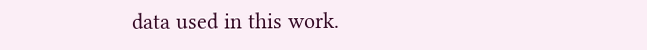data used in this work.